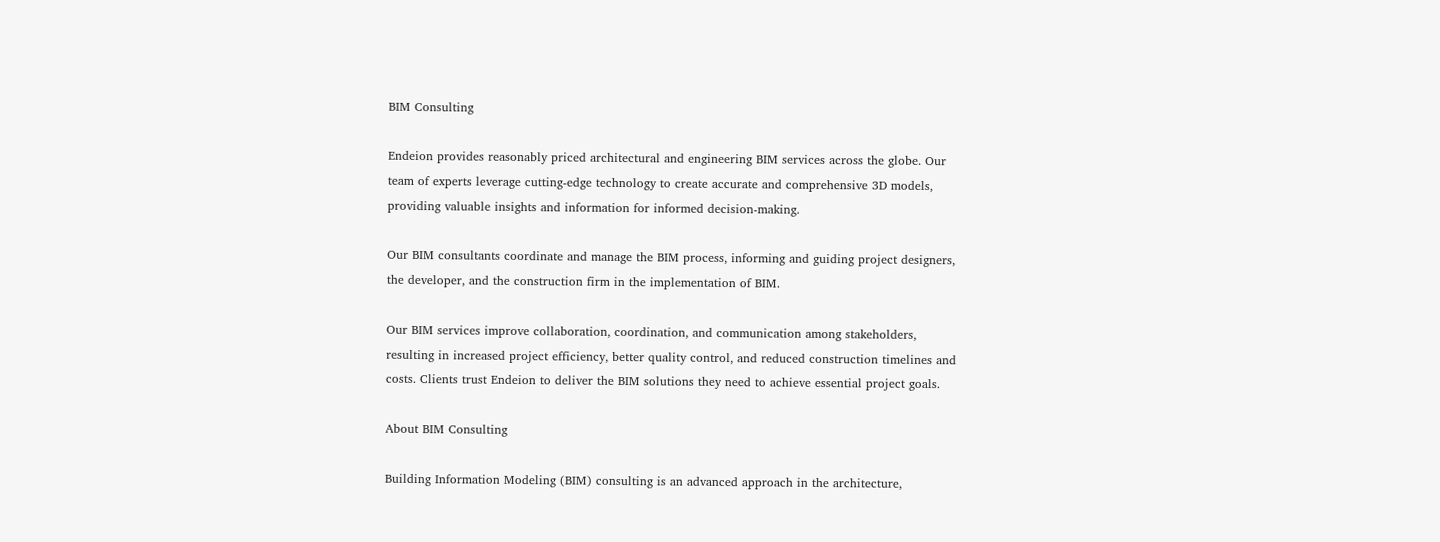BIM Consulting

Endeion provides reasonably priced architectural and engineering BIM services across the globe. Our team of experts leverage cutting-edge technology to create accurate and comprehensive 3D models, providing valuable insights and information for informed decision-making.

Our BIM consultants coordinate and manage the BIM process, informing and guiding project designers, the developer, and the construction firm in the implementation of BIM.

Our BIM services improve collaboration, coordination, and communication among stakeholders, resulting in increased project efficiency, better quality control, and reduced construction timelines and costs. Clients trust Endeion to deliver the BIM solutions they need to achieve essential project goals.

About BIM Consulting

Building Information Modeling (BIM) consulting is an advanced approach in the architecture,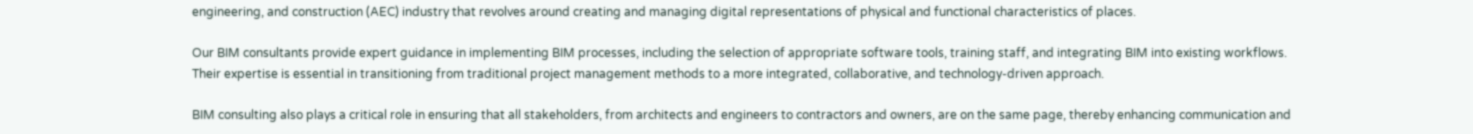engineering, and construction (AEC) industry that revolves around creating and managing digital representations of physical and functional characteristics of places.

Our BIM consultants provide expert guidance in implementing BIM processes, including the selection of appropriate software tools, training staff, and integrating BIM into existing workflows. Their expertise is essential in transitioning from traditional project management methods to a more integrated, collaborative, and technology-driven approach.

BIM consulting also plays a critical role in ensuring that all stakeholders, from architects and engineers to contractors and owners, are on the same page, thereby enhancing communication and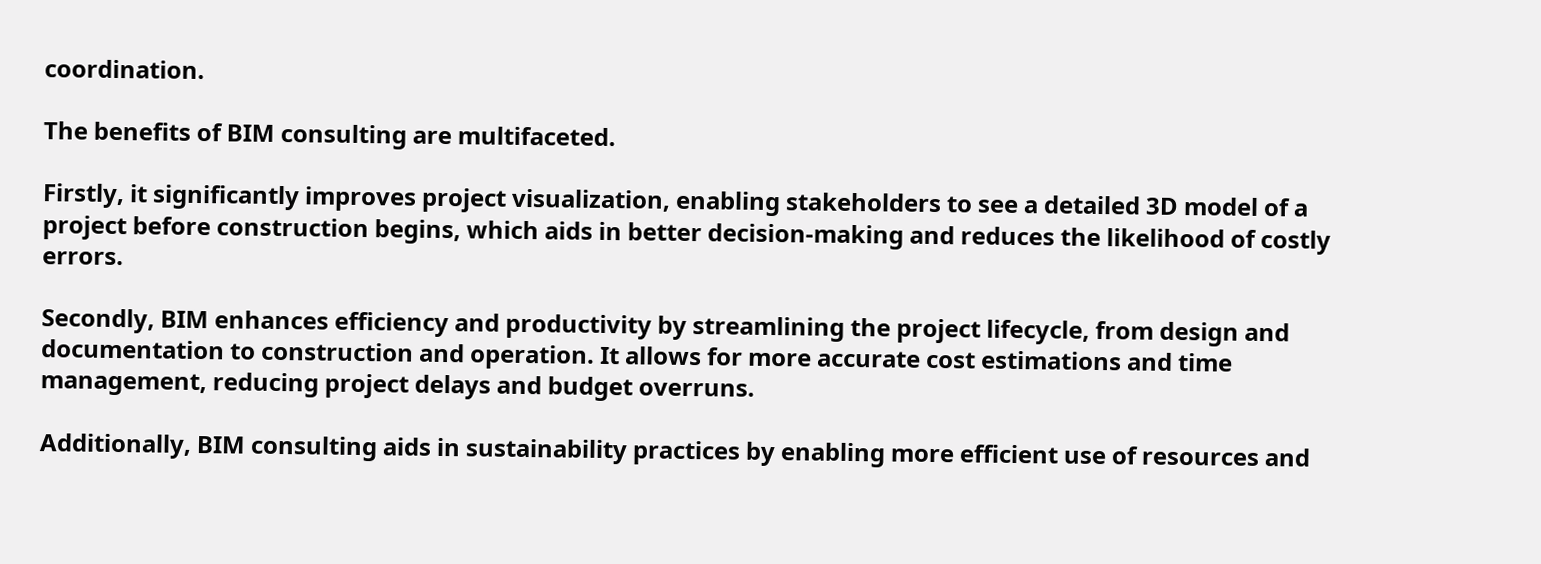coordination.

The benefits of BIM consulting are multifaceted.

Firstly, it significantly improves project visualization, enabling stakeholders to see a detailed 3D model of a project before construction begins, which aids in better decision-making and reduces the likelihood of costly errors.

Secondly, BIM enhances efficiency and productivity by streamlining the project lifecycle, from design and documentation to construction and operation. It allows for more accurate cost estimations and time management, reducing project delays and budget overruns.

Additionally, BIM consulting aids in sustainability practices by enabling more efficient use of resources and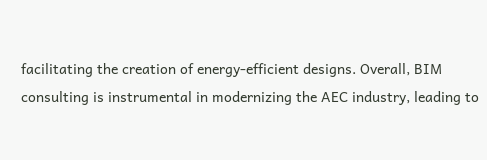facilitating the creation of energy-efficient designs. Overall, BIM consulting is instrumental in modernizing the AEC industry, leading to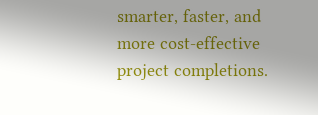smarter, faster, and more cost-effective project completions.